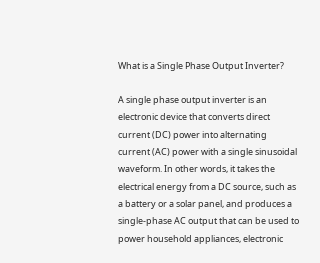What is a Single Phase Output Inverter?

A single phase output inverter is an electronic device that converts direct current (DC) power into alternating current (AC) power with a single sinusoidal waveform. In other words, it takes the electrical energy from a DC source, such as a battery or a solar panel, and produces a single-phase AC output that can be used to power household appliances, electronic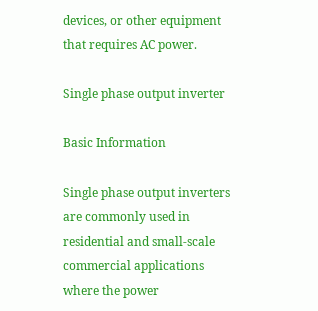devices, or other equipment that requires AC power.

Single phase output inverter

Basic Information

Single phase output inverters are commonly used in residential and small-scale commercial applications where the power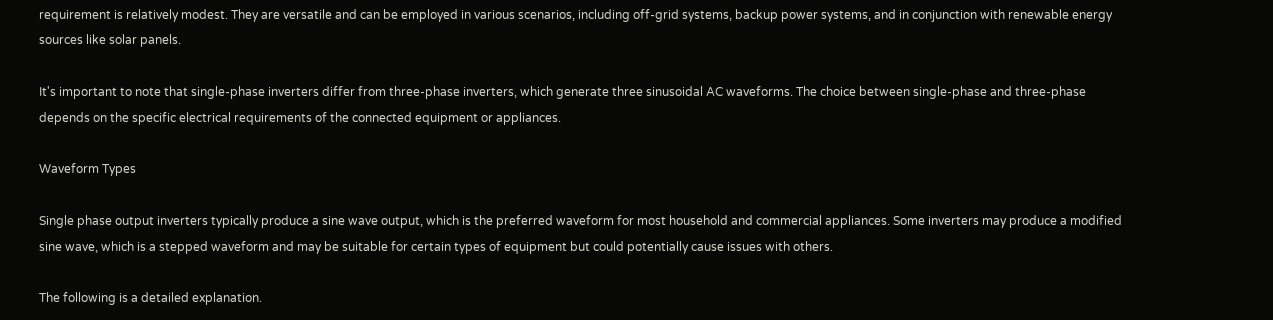requirement is relatively modest. They are versatile and can be employed in various scenarios, including off-grid systems, backup power systems, and in conjunction with renewable energy sources like solar panels.

It's important to note that single-phase inverters differ from three-phase inverters, which generate three sinusoidal AC waveforms. The choice between single-phase and three-phase depends on the specific electrical requirements of the connected equipment or appliances.

Waveform Types

Single phase output inverters typically produce a sine wave output, which is the preferred waveform for most household and commercial appliances. Some inverters may produce a modified sine wave, which is a stepped waveform and may be suitable for certain types of equipment but could potentially cause issues with others.

The following is a detailed explanation.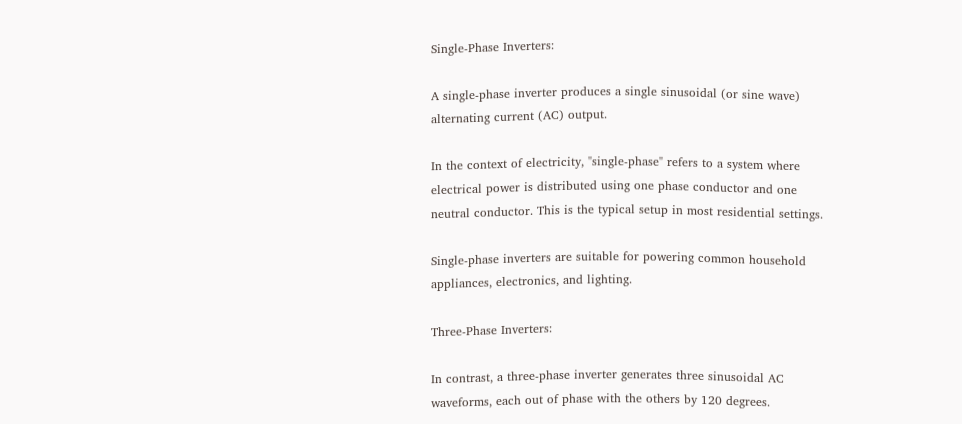Single-Phase Inverters:

A single-phase inverter produces a single sinusoidal (or sine wave) alternating current (AC) output.

In the context of electricity, "single-phase" refers to a system where electrical power is distributed using one phase conductor and one neutral conductor. This is the typical setup in most residential settings.

Single-phase inverters are suitable for powering common household appliances, electronics, and lighting.

Three-Phase Inverters:

In contrast, a three-phase inverter generates three sinusoidal AC waveforms, each out of phase with the others by 120 degrees.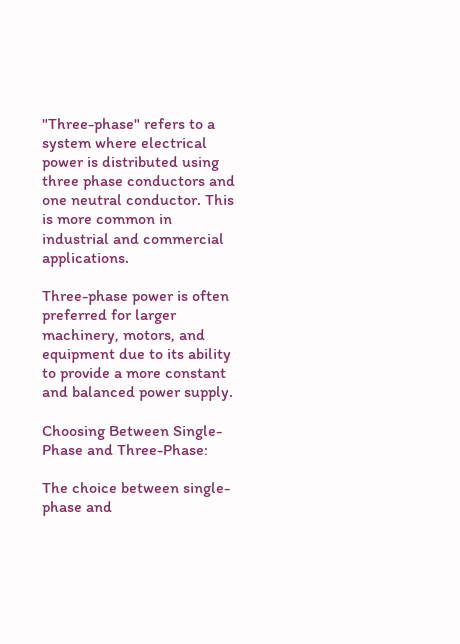"Three-phase" refers to a system where electrical power is distributed using three phase conductors and one neutral conductor. This is more common in industrial and commercial applications.

Three-phase power is often preferred for larger machinery, motors, and equipment due to its ability to provide a more constant and balanced power supply.

Choosing Between Single-Phase and Three-Phase:

The choice between single-phase and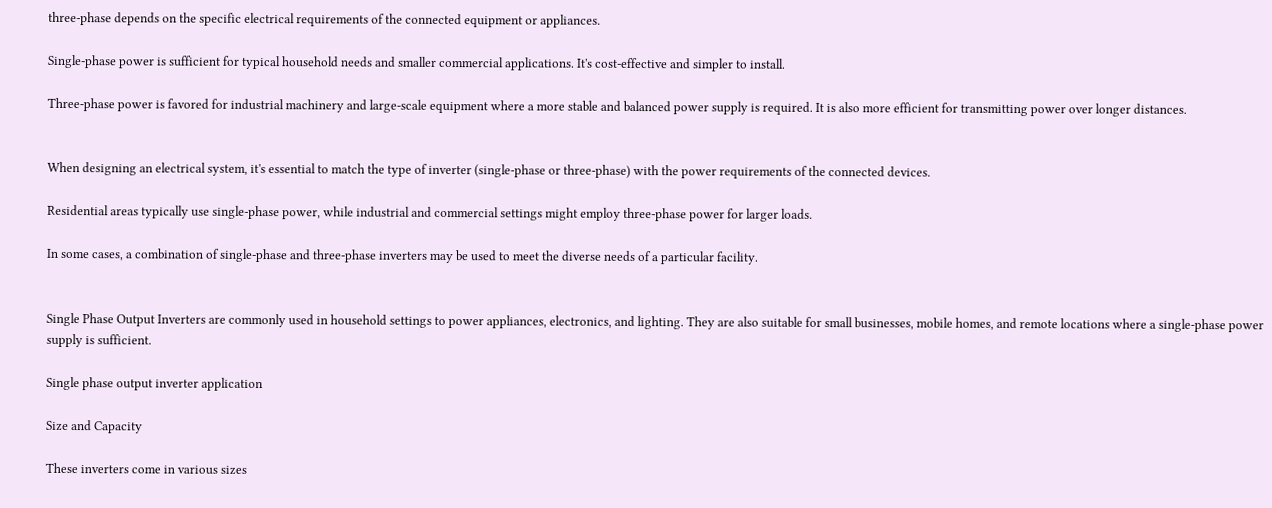three-phase depends on the specific electrical requirements of the connected equipment or appliances.

Single-phase power is sufficient for typical household needs and smaller commercial applications. It's cost-effective and simpler to install.

Three-phase power is favored for industrial machinery and large-scale equipment where a more stable and balanced power supply is required. It is also more efficient for transmitting power over longer distances.


When designing an electrical system, it's essential to match the type of inverter (single-phase or three-phase) with the power requirements of the connected devices.

Residential areas typically use single-phase power, while industrial and commercial settings might employ three-phase power for larger loads.

In some cases, a combination of single-phase and three-phase inverters may be used to meet the diverse needs of a particular facility.


Single Phase Output Inverters are commonly used in household settings to power appliances, electronics, and lighting. They are also suitable for small businesses, mobile homes, and remote locations where a single-phase power supply is sufficient.

Single phase output inverter application

Size and Capacity

These inverters come in various sizes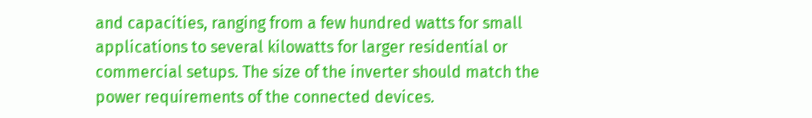and capacities, ranging from a few hundred watts for small applications to several kilowatts for larger residential or commercial setups. The size of the inverter should match the power requirements of the connected devices.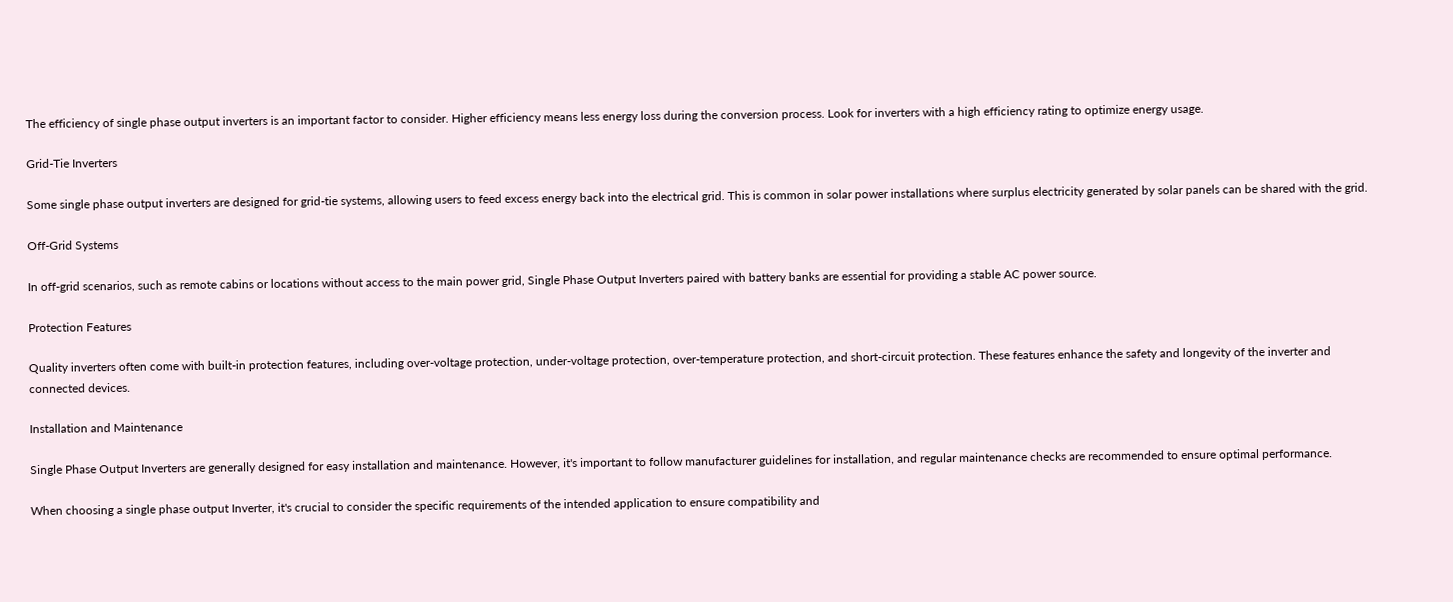The efficiency of single phase output inverters is an important factor to consider. Higher efficiency means less energy loss during the conversion process. Look for inverters with a high efficiency rating to optimize energy usage.

Grid-Tie Inverters

Some single phase output inverters are designed for grid-tie systems, allowing users to feed excess energy back into the electrical grid. This is common in solar power installations where surplus electricity generated by solar panels can be shared with the grid.

Off-Grid Systems

In off-grid scenarios, such as remote cabins or locations without access to the main power grid, Single Phase Output Inverters paired with battery banks are essential for providing a stable AC power source.

Protection Features

Quality inverters often come with built-in protection features, including over-voltage protection, under-voltage protection, over-temperature protection, and short-circuit protection. These features enhance the safety and longevity of the inverter and connected devices.

Installation and Maintenance

Single Phase Output Inverters are generally designed for easy installation and maintenance. However, it's important to follow manufacturer guidelines for installation, and regular maintenance checks are recommended to ensure optimal performance.

When choosing a single phase output Inverter, it's crucial to consider the specific requirements of the intended application to ensure compatibility and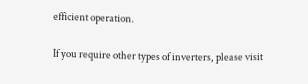efficient operation.

If you require other types of inverters, please visit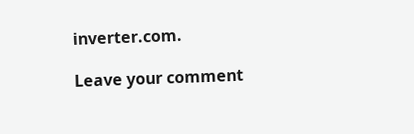inverter.com.

Leave your comment